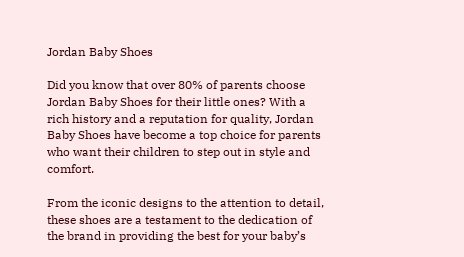Jordan Baby Shoes

Did you know that over 80% of parents choose Jordan Baby Shoes for their little ones? With a rich history and a reputation for quality, Jordan Baby Shoes have become a top choice for parents who want their children to step out in style and comfort.

From the iconic designs to the attention to detail, these shoes are a testament to the dedication of the brand in providing the best for your baby’s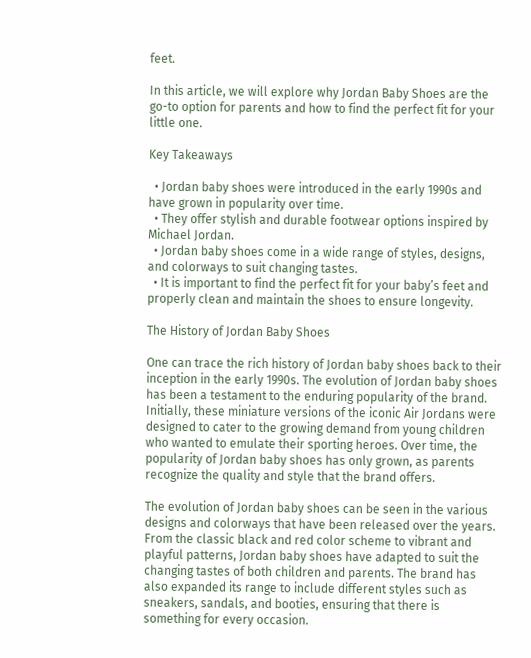feet.

In this article, we will explore why Jordan Baby Shoes are the go-to option for parents and how to find the perfect fit for your little one.

Key Takeaways

  • Jordan baby shoes were introduced in the early 1990s and have grown in popularity over time.
  • They offer stylish and durable footwear options inspired by Michael Jordan.
  • Jordan baby shoes come in a wide range of styles, designs, and colorways to suit changing tastes.
  • It is important to find the perfect fit for your baby’s feet and properly clean and maintain the shoes to ensure longevity.

The History of Jordan Baby Shoes

One can trace the rich history of Jordan baby shoes back to their inception in the early 1990s. The evolution of Jordan baby shoes has been a testament to the enduring popularity of the brand. Initially, these miniature versions of the iconic Air Jordans were designed to cater to the growing demand from young children who wanted to emulate their sporting heroes. Over time, the popularity of Jordan baby shoes has only grown, as parents recognize the quality and style that the brand offers.

The evolution of Jordan baby shoes can be seen in the various designs and colorways that have been released over the years. From the classic black and red color scheme to vibrant and playful patterns, Jordan baby shoes have adapted to suit the changing tastes of both children and parents. The brand has also expanded its range to include different styles such as sneakers, sandals, and booties, ensuring that there is something for every occasion.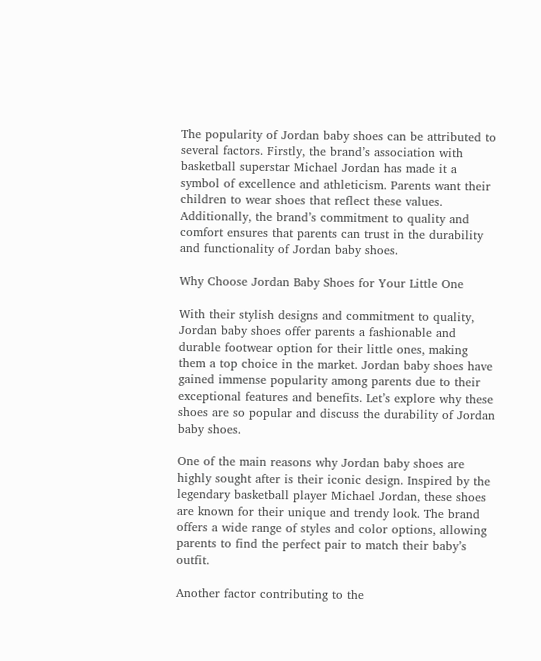The popularity of Jordan baby shoes can be attributed to several factors. Firstly, the brand’s association with basketball superstar Michael Jordan has made it a symbol of excellence and athleticism. Parents want their children to wear shoes that reflect these values. Additionally, the brand’s commitment to quality and comfort ensures that parents can trust in the durability and functionality of Jordan baby shoes.

Why Choose Jordan Baby Shoes for Your Little One

With their stylish designs and commitment to quality, Jordan baby shoes offer parents a fashionable and durable footwear option for their little ones, making them a top choice in the market. Jordan baby shoes have gained immense popularity among parents due to their exceptional features and benefits. Let’s explore why these shoes are so popular and discuss the durability of Jordan baby shoes.

One of the main reasons why Jordan baby shoes are highly sought after is their iconic design. Inspired by the legendary basketball player Michael Jordan, these shoes are known for their unique and trendy look. The brand offers a wide range of styles and color options, allowing parents to find the perfect pair to match their baby’s outfit.

Another factor contributing to the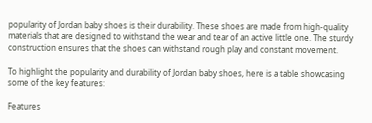popularity of Jordan baby shoes is their durability. These shoes are made from high-quality materials that are designed to withstand the wear and tear of an active little one. The sturdy construction ensures that the shoes can withstand rough play and constant movement.

To highlight the popularity and durability of Jordan baby shoes, here is a table showcasing some of the key features:

Features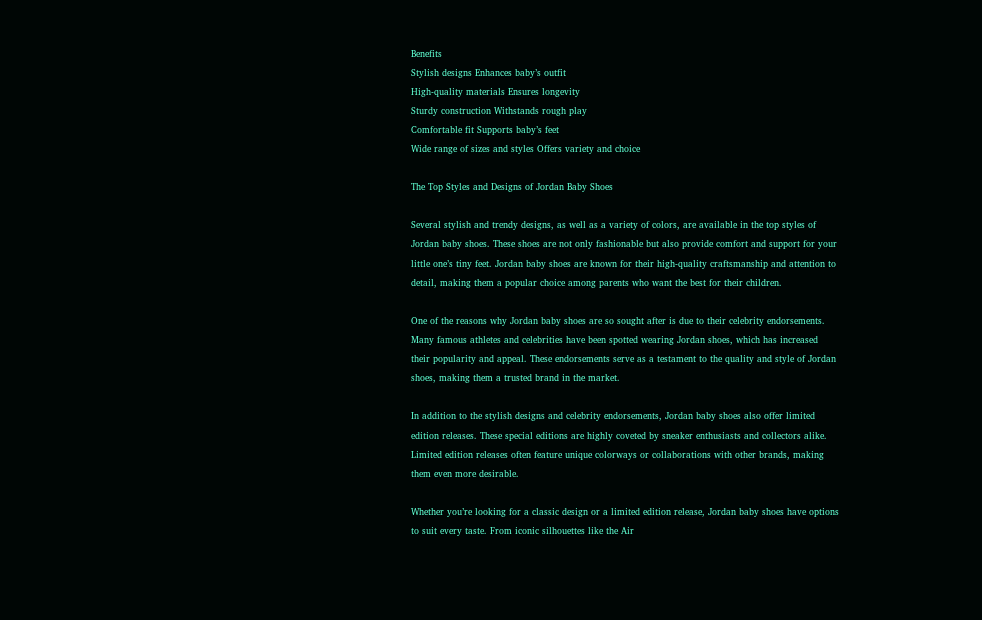Benefits
Stylish designs Enhances baby’s outfit
High-quality materials Ensures longevity
Sturdy construction Withstands rough play
Comfortable fit Supports baby’s feet
Wide range of sizes and styles Offers variety and choice

The Top Styles and Designs of Jordan Baby Shoes

Several stylish and trendy designs, as well as a variety of colors, are available in the top styles of Jordan baby shoes. These shoes are not only fashionable but also provide comfort and support for your little one’s tiny feet. Jordan baby shoes are known for their high-quality craftsmanship and attention to detail, making them a popular choice among parents who want the best for their children.

One of the reasons why Jordan baby shoes are so sought after is due to their celebrity endorsements. Many famous athletes and celebrities have been spotted wearing Jordan shoes, which has increased their popularity and appeal. These endorsements serve as a testament to the quality and style of Jordan shoes, making them a trusted brand in the market.

In addition to the stylish designs and celebrity endorsements, Jordan baby shoes also offer limited edition releases. These special editions are highly coveted by sneaker enthusiasts and collectors alike. Limited edition releases often feature unique colorways or collaborations with other brands, making them even more desirable.

Whether you’re looking for a classic design or a limited edition release, Jordan baby shoes have options to suit every taste. From iconic silhouettes like the Air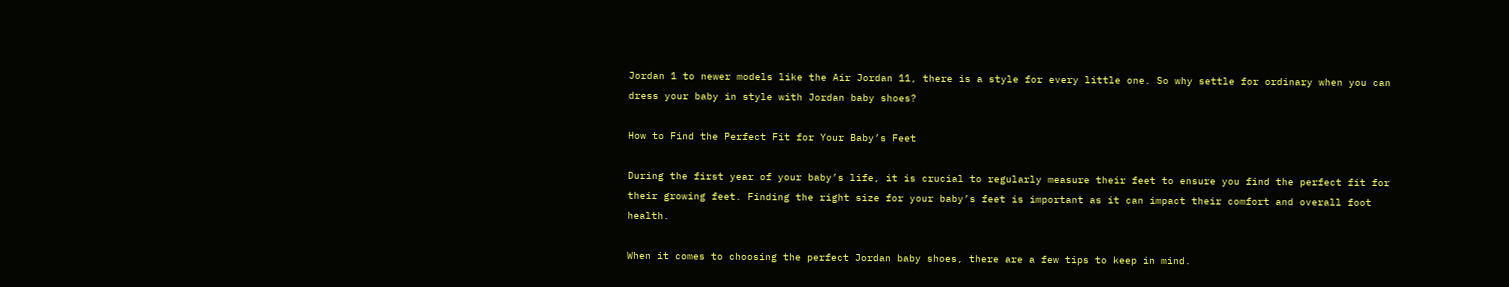Jordan 1 to newer models like the Air Jordan 11, there is a style for every little one. So why settle for ordinary when you can dress your baby in style with Jordan baby shoes?

How to Find the Perfect Fit for Your Baby’s Feet

During the first year of your baby’s life, it is crucial to regularly measure their feet to ensure you find the perfect fit for their growing feet. Finding the right size for your baby’s feet is important as it can impact their comfort and overall foot health.

When it comes to choosing the perfect Jordan baby shoes, there are a few tips to keep in mind.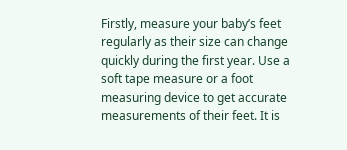Firstly, measure your baby’s feet regularly as their size can change quickly during the first year. Use a soft tape measure or a foot measuring device to get accurate measurements of their feet. It is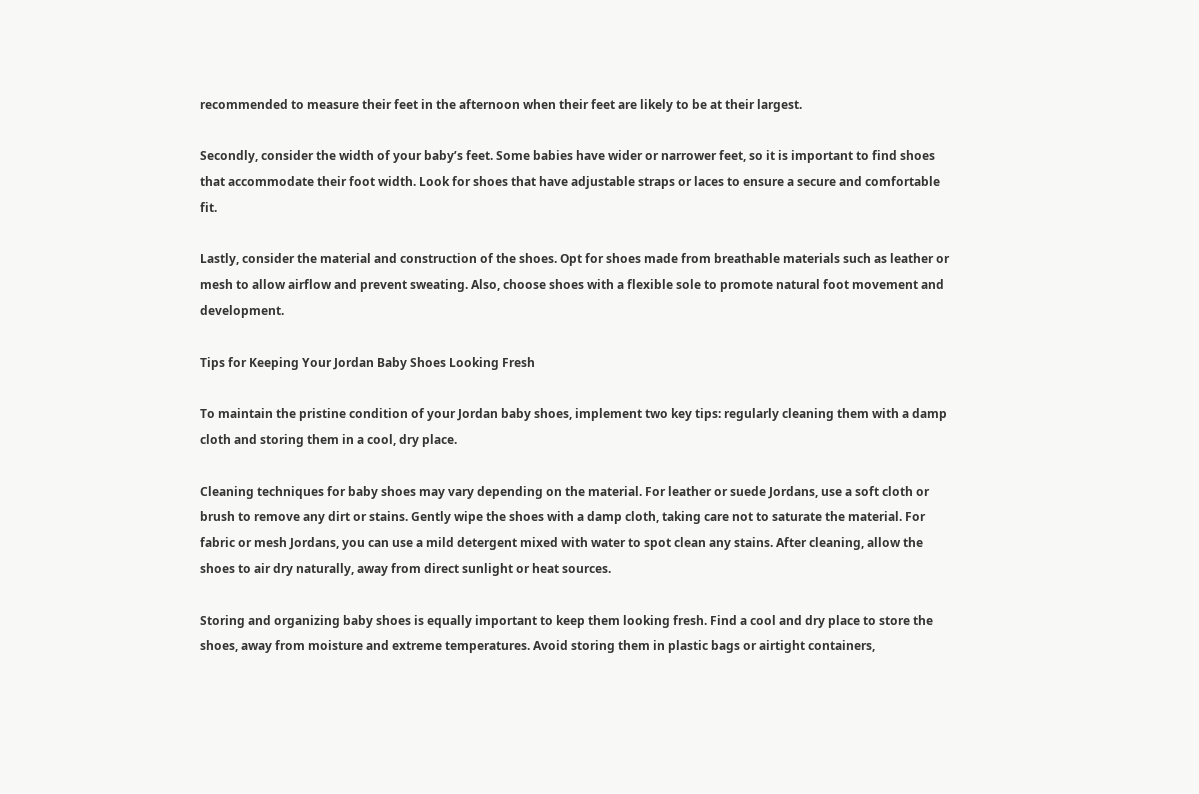recommended to measure their feet in the afternoon when their feet are likely to be at their largest.

Secondly, consider the width of your baby’s feet. Some babies have wider or narrower feet, so it is important to find shoes that accommodate their foot width. Look for shoes that have adjustable straps or laces to ensure a secure and comfortable fit.

Lastly, consider the material and construction of the shoes. Opt for shoes made from breathable materials such as leather or mesh to allow airflow and prevent sweating. Also, choose shoes with a flexible sole to promote natural foot movement and development.

Tips for Keeping Your Jordan Baby Shoes Looking Fresh

To maintain the pristine condition of your Jordan baby shoes, implement two key tips: regularly cleaning them with a damp cloth and storing them in a cool, dry place.

Cleaning techniques for baby shoes may vary depending on the material. For leather or suede Jordans, use a soft cloth or brush to remove any dirt or stains. Gently wipe the shoes with a damp cloth, taking care not to saturate the material. For fabric or mesh Jordans, you can use a mild detergent mixed with water to spot clean any stains. After cleaning, allow the shoes to air dry naturally, away from direct sunlight or heat sources.

Storing and organizing baby shoes is equally important to keep them looking fresh. Find a cool and dry place to store the shoes, away from moisture and extreme temperatures. Avoid storing them in plastic bags or airtight containers,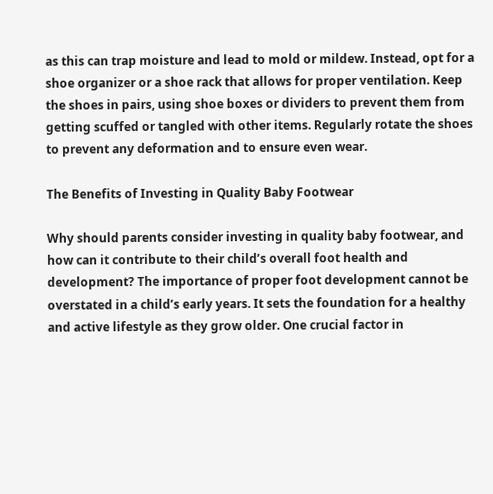as this can trap moisture and lead to mold or mildew. Instead, opt for a shoe organizer or a shoe rack that allows for proper ventilation. Keep the shoes in pairs, using shoe boxes or dividers to prevent them from getting scuffed or tangled with other items. Regularly rotate the shoes to prevent any deformation and to ensure even wear.

The Benefits of Investing in Quality Baby Footwear

Why should parents consider investing in quality baby footwear, and how can it contribute to their child’s overall foot health and development? The importance of proper foot development cannot be overstated in a child’s early years. It sets the foundation for a healthy and active lifestyle as they grow older. One crucial factor in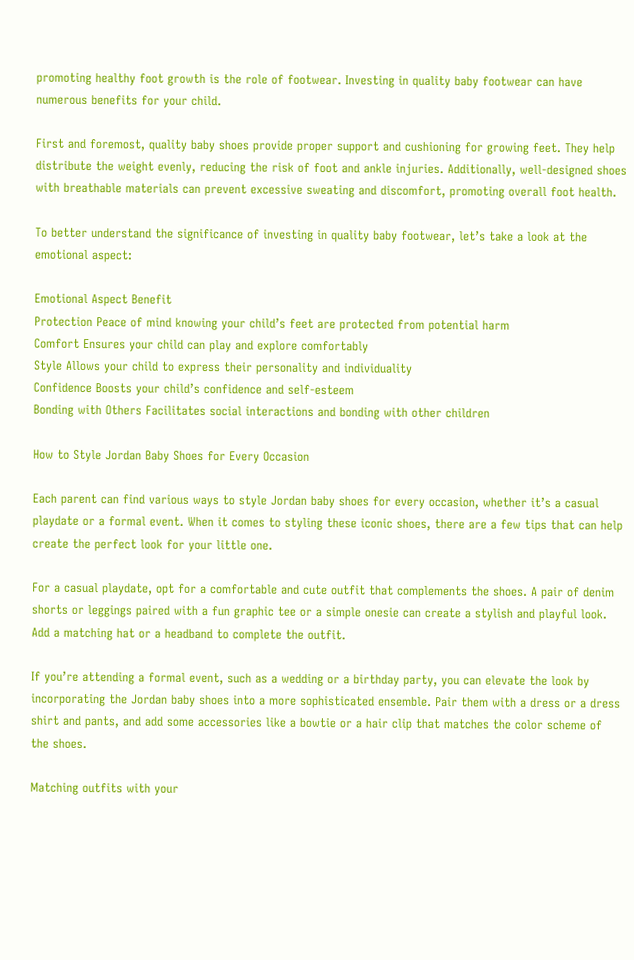promoting healthy foot growth is the role of footwear. Investing in quality baby footwear can have numerous benefits for your child.

First and foremost, quality baby shoes provide proper support and cushioning for growing feet. They help distribute the weight evenly, reducing the risk of foot and ankle injuries. Additionally, well-designed shoes with breathable materials can prevent excessive sweating and discomfort, promoting overall foot health.

To better understand the significance of investing in quality baby footwear, let’s take a look at the emotional aspect:

Emotional Aspect Benefit
Protection Peace of mind knowing your child’s feet are protected from potential harm
Comfort Ensures your child can play and explore comfortably
Style Allows your child to express their personality and individuality
Confidence Boosts your child’s confidence and self-esteem
Bonding with Others Facilitates social interactions and bonding with other children

How to Style Jordan Baby Shoes for Every Occasion

Each parent can find various ways to style Jordan baby shoes for every occasion, whether it’s a casual playdate or a formal event. When it comes to styling these iconic shoes, there are a few tips that can help create the perfect look for your little one.

For a casual playdate, opt for a comfortable and cute outfit that complements the shoes. A pair of denim shorts or leggings paired with a fun graphic tee or a simple onesie can create a stylish and playful look. Add a matching hat or a headband to complete the outfit.

If you’re attending a formal event, such as a wedding or a birthday party, you can elevate the look by incorporating the Jordan baby shoes into a more sophisticated ensemble. Pair them with a dress or a dress shirt and pants, and add some accessories like a bowtie or a hair clip that matches the color scheme of the shoes.

Matching outfits with your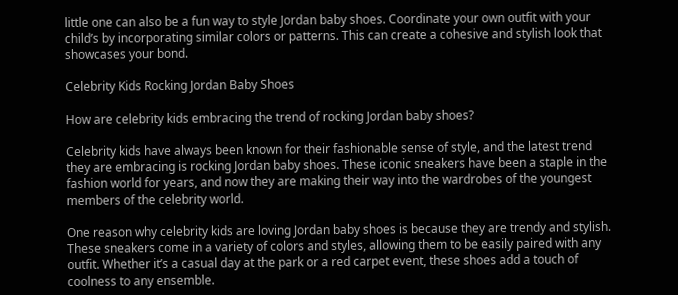little one can also be a fun way to style Jordan baby shoes. Coordinate your own outfit with your child’s by incorporating similar colors or patterns. This can create a cohesive and stylish look that showcases your bond.

Celebrity Kids Rocking Jordan Baby Shoes

How are celebrity kids embracing the trend of rocking Jordan baby shoes?

Celebrity kids have always been known for their fashionable sense of style, and the latest trend they are embracing is rocking Jordan baby shoes. These iconic sneakers have been a staple in the fashion world for years, and now they are making their way into the wardrobes of the youngest members of the celebrity world.

One reason why celebrity kids are loving Jordan baby shoes is because they are trendy and stylish. These sneakers come in a variety of colors and styles, allowing them to be easily paired with any outfit. Whether it’s a casual day at the park or a red carpet event, these shoes add a touch of coolness to any ensemble.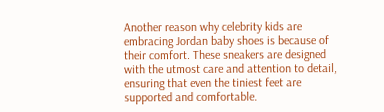Another reason why celebrity kids are embracing Jordan baby shoes is because of their comfort. These sneakers are designed with the utmost care and attention to detail, ensuring that even the tiniest feet are supported and comfortable.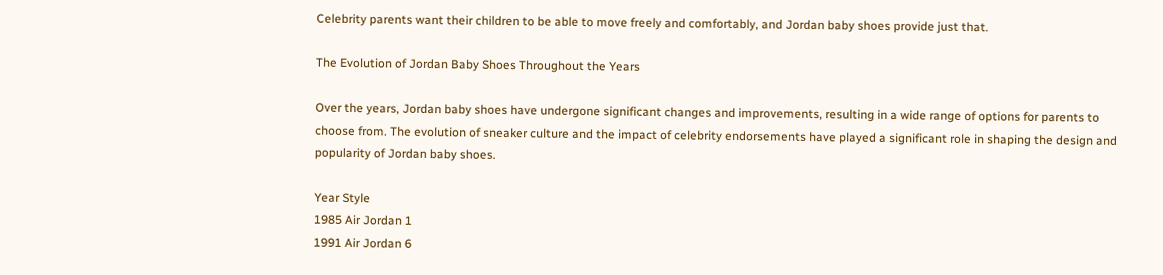Celebrity parents want their children to be able to move freely and comfortably, and Jordan baby shoes provide just that.

The Evolution of Jordan Baby Shoes Throughout the Years

Over the years, Jordan baby shoes have undergone significant changes and improvements, resulting in a wide range of options for parents to choose from. The evolution of sneaker culture and the impact of celebrity endorsements have played a significant role in shaping the design and popularity of Jordan baby shoes.

Year Style
1985 Air Jordan 1
1991 Air Jordan 6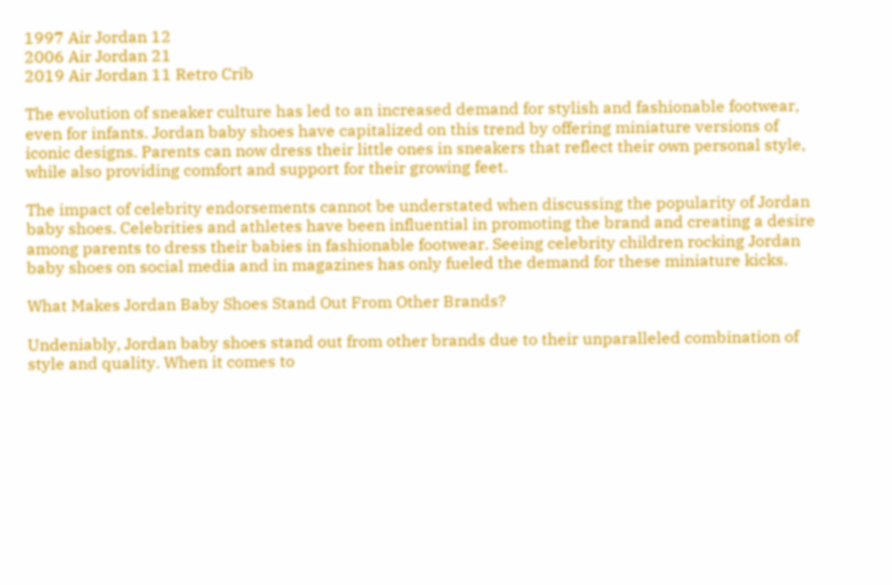1997 Air Jordan 12
2006 Air Jordan 21
2019 Air Jordan 11 Retro Crib

The evolution of sneaker culture has led to an increased demand for stylish and fashionable footwear, even for infants. Jordan baby shoes have capitalized on this trend by offering miniature versions of iconic designs. Parents can now dress their little ones in sneakers that reflect their own personal style, while also providing comfort and support for their growing feet.

The impact of celebrity endorsements cannot be understated when discussing the popularity of Jordan baby shoes. Celebrities and athletes have been influential in promoting the brand and creating a desire among parents to dress their babies in fashionable footwear. Seeing celebrity children rocking Jordan baby shoes on social media and in magazines has only fueled the demand for these miniature kicks.

What Makes Jordan Baby Shoes Stand Out From Other Brands?

Undeniably, Jordan baby shoes stand out from other brands due to their unparalleled combination of style and quality. When it comes to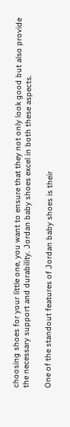choosing shoes for your little one, you want to ensure that they not only look good but also provide the necessary support and durability. Jordan baby shoes excel in both these aspects.

One of the standout features of Jordan baby shoes is their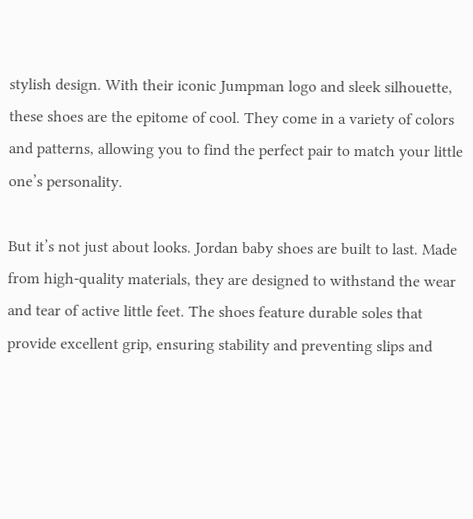stylish design. With their iconic Jumpman logo and sleek silhouette, these shoes are the epitome of cool. They come in a variety of colors and patterns, allowing you to find the perfect pair to match your little one’s personality.

But it’s not just about looks. Jordan baby shoes are built to last. Made from high-quality materials, they are designed to withstand the wear and tear of active little feet. The shoes feature durable soles that provide excellent grip, ensuring stability and preventing slips and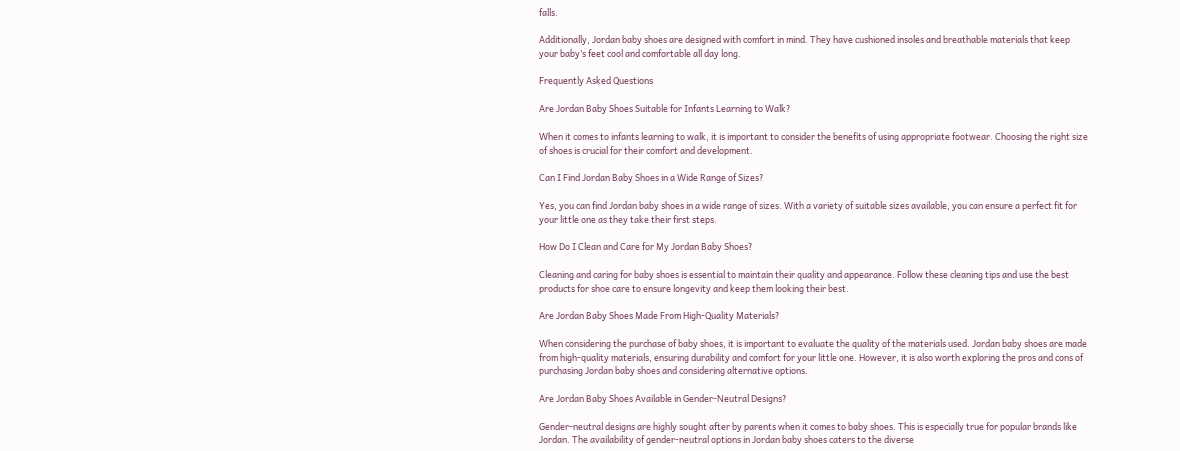falls.

Additionally, Jordan baby shoes are designed with comfort in mind. They have cushioned insoles and breathable materials that keep your baby’s feet cool and comfortable all day long.

Frequently Asked Questions

Are Jordan Baby Shoes Suitable for Infants Learning to Walk?

When it comes to infants learning to walk, it is important to consider the benefits of using appropriate footwear. Choosing the right size of shoes is crucial for their comfort and development.

Can I Find Jordan Baby Shoes in a Wide Range of Sizes?

Yes, you can find Jordan baby shoes in a wide range of sizes. With a variety of suitable sizes available, you can ensure a perfect fit for your little one as they take their first steps.

How Do I Clean and Care for My Jordan Baby Shoes?

Cleaning and caring for baby shoes is essential to maintain their quality and appearance. Follow these cleaning tips and use the best products for shoe care to ensure longevity and keep them looking their best.

Are Jordan Baby Shoes Made From High-Quality Materials?

When considering the purchase of baby shoes, it is important to evaluate the quality of the materials used. Jordan baby shoes are made from high-quality materials, ensuring durability and comfort for your little one. However, it is also worth exploring the pros and cons of purchasing Jordan baby shoes and considering alternative options.

Are Jordan Baby Shoes Available in Gender-Neutral Designs?

Gender-neutral designs are highly sought after by parents when it comes to baby shoes. This is especially true for popular brands like Jordan. The availability of gender-neutral options in Jordan baby shoes caters to the diverse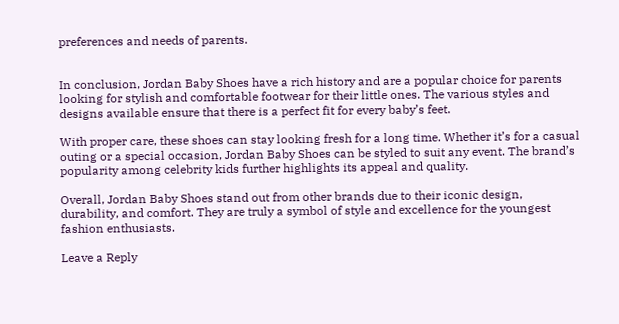preferences and needs of parents.


In conclusion, Jordan Baby Shoes have a rich history and are a popular choice for parents looking for stylish and comfortable footwear for their little ones. The various styles and designs available ensure that there is a perfect fit for every baby’s feet.

With proper care, these shoes can stay looking fresh for a long time. Whether it’s for a casual outing or a special occasion, Jordan Baby Shoes can be styled to suit any event. The brand’s popularity among celebrity kids further highlights its appeal and quality.

Overall, Jordan Baby Shoes stand out from other brands due to their iconic design, durability, and comfort. They are truly a symbol of style and excellence for the youngest fashion enthusiasts.

Leave a Reply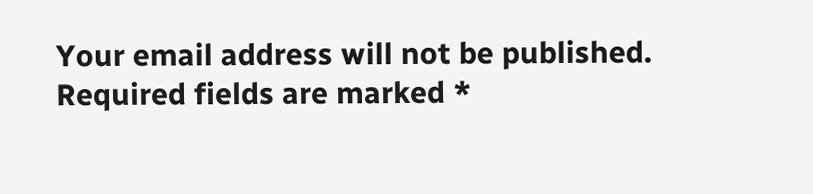Your email address will not be published. Required fields are marked *